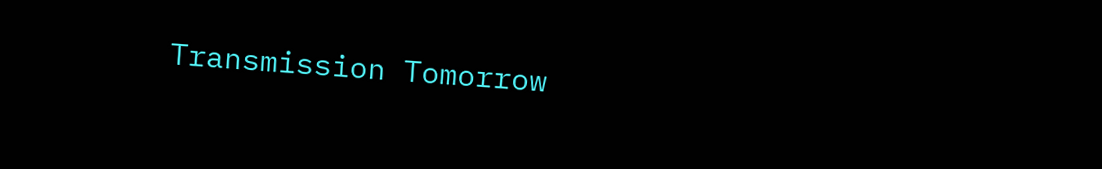Transmission Tomorrow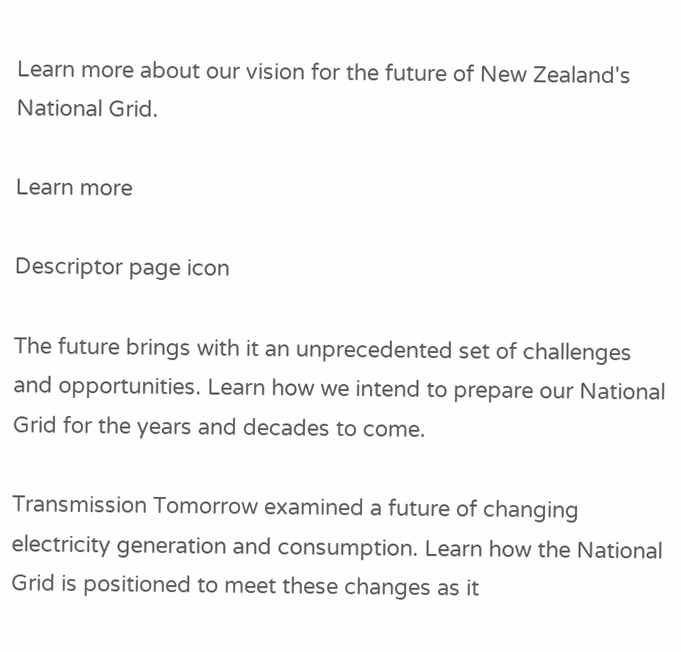Learn more about our vision for the future of New Zealand's National Grid.

Learn more

Descriptor page icon

The future brings with it an unprecedented set of challenges and opportunities. Learn how we intend to prepare our National Grid for the years and decades to come.

Transmission Tomorrow examined a future of changing electricity generation and consumption. Learn how the National Grid is positioned to meet these changes as it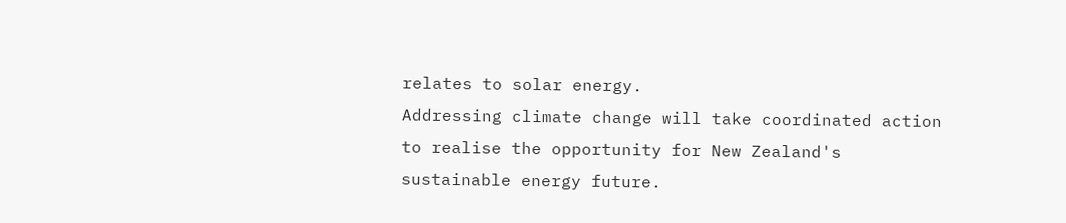relates to solar energy.
Addressing climate change will take coordinated action to realise the opportunity for New Zealand's sustainable energy future.